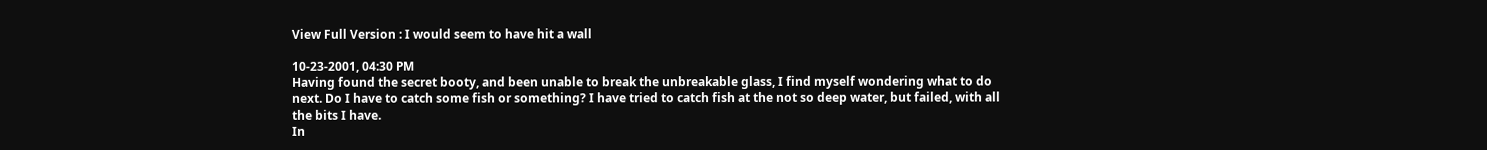View Full Version : I would seem to have hit a wall

10-23-2001, 04:30 PM
Having found the secret booty, and been unable to break the unbreakable glass, I find myself wondering what to do next. Do I have to catch some fish or something? I have tried to catch fish at the not so deep water, but failed, with all the bits I have.
In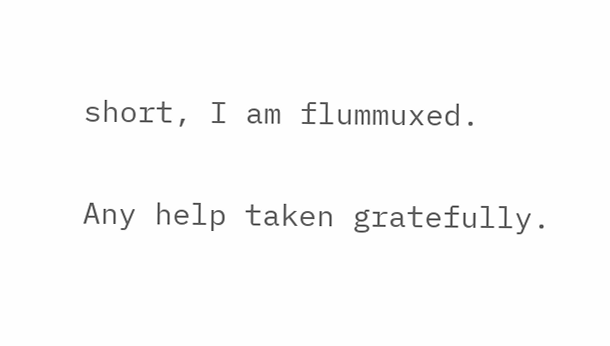short, I am flummuxed.

Any help taken gratefully.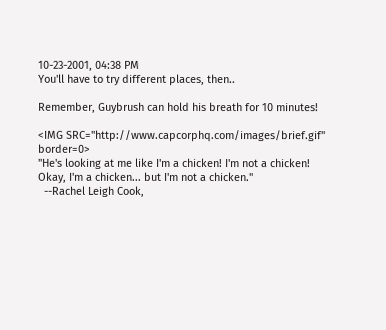10-23-2001, 04:38 PM
You'll have to try different places, then..

Remember, Guybrush can hold his breath for 10 minutes!

<IMG SRC="http://www.capcorphq.com/images/brief.gif" border=0>
"He's looking at me like I'm a chicken! I'm not a chicken! Okay, I'm a chicken... but I'm not a chicken."
  --Rachel Leigh Cook,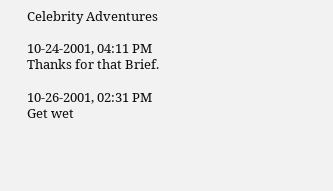Celebrity Adventures

10-24-2001, 04:11 PM
Thanks for that Brief.

10-26-2001, 02:31 PM
Get wet